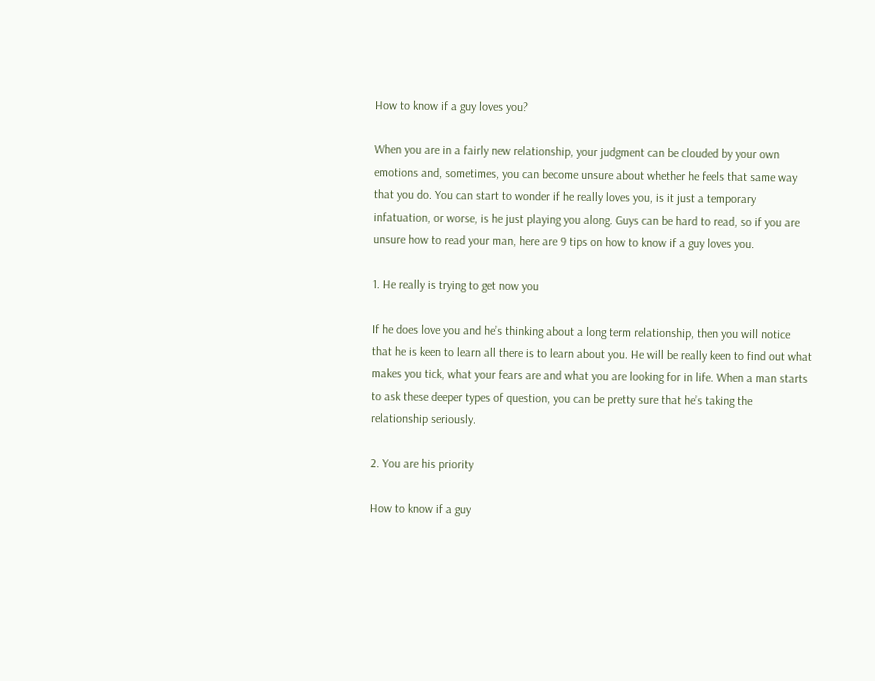How to know if a guy loves you?

When you are in a fairly new relationship, your judgment can be clouded by your own emotions and, sometimes, you can become unsure about whether he feels that same way that you do. You can start to wonder if he really loves you, is it just a temporary infatuation, or worse, is he just playing you along. Guys can be hard to read, so if you are unsure how to read your man, here are 9 tips on how to know if a guy loves you.

1. He really is trying to get now you

If he does love you and he’s thinking about a long term relationship, then you will notice that he is keen to learn all there is to learn about you. He will be really keen to find out what makes you tick, what your fears are and what you are looking for in life. When a man starts to ask these deeper types of question, you can be pretty sure that he’s taking the relationship seriously.

2. You are his priority

How to know if a guy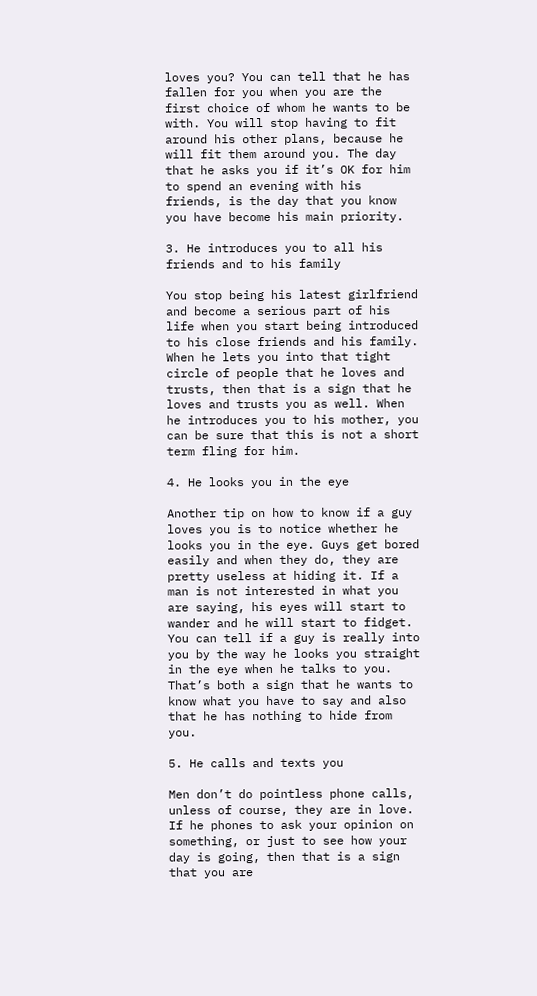loves you? You can tell that he has fallen for you when you are the first choice of whom he wants to be with. You will stop having to fit around his other plans, because he will fit them around you. The day that he asks you if it’s OK for him to spend an evening with his friends, is the day that you know you have become his main priority.

3. He introduces you to all his friends and to his family

You stop being his latest girlfriend and become a serious part of his life when you start being introduced to his close friends and his family. When he lets you into that tight circle of people that he loves and trusts, then that is a sign that he loves and trusts you as well. When he introduces you to his mother, you can be sure that this is not a short term fling for him.

4. He looks you in the eye

Another tip on how to know if a guy loves you is to notice whether he looks you in the eye. Guys get bored easily and when they do, they are pretty useless at hiding it. If a man is not interested in what you are saying, his eyes will start to wander and he will start to fidget. You can tell if a guy is really into you by the way he looks you straight in the eye when he talks to you. That’s both a sign that he wants to know what you have to say and also that he has nothing to hide from you.

5. He calls and texts you

Men don’t do pointless phone calls, unless of course, they are in love. If he phones to ask your opinion on something, or just to see how your day is going, then that is a sign that you are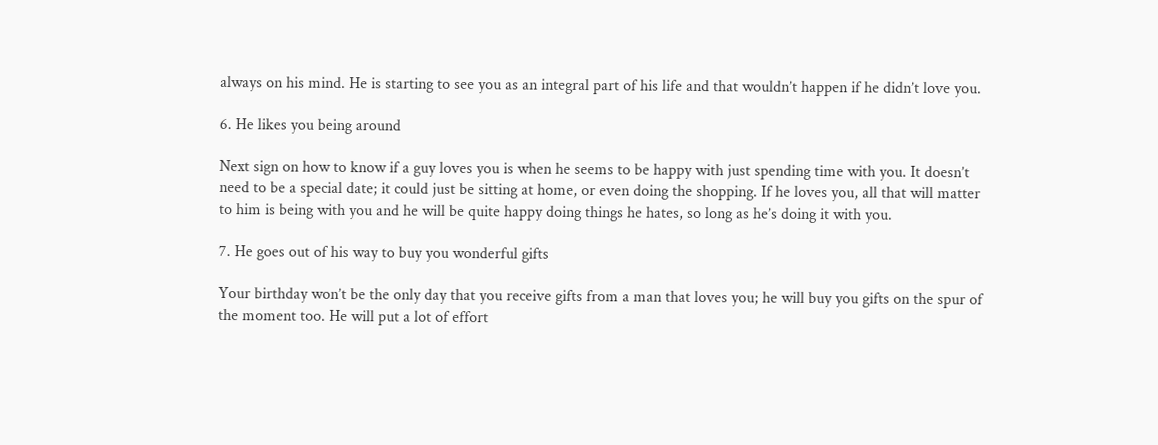always on his mind. He is starting to see you as an integral part of his life and that wouldn’t happen if he didn’t love you.

6. He likes you being around

Next sign on how to know if a guy loves you is when he seems to be happy with just spending time with you. It doesn’t need to be a special date; it could just be sitting at home, or even doing the shopping. If he loves you, all that will matter to him is being with you and he will be quite happy doing things he hates, so long as he’s doing it with you.

7. He goes out of his way to buy you wonderful gifts

Your birthday won’t be the only day that you receive gifts from a man that loves you; he will buy you gifts on the spur of the moment too. He will put a lot of effort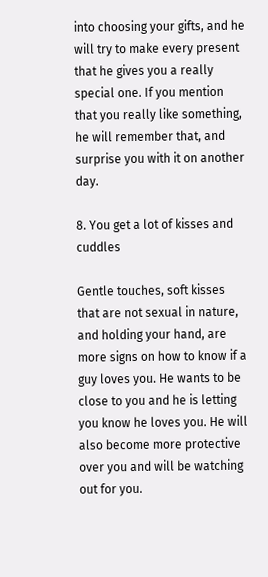into choosing your gifts, and he will try to make every present that he gives you a really special one. If you mention that you really like something, he will remember that, and surprise you with it on another day.

8. You get a lot of kisses and cuddles

Gentle touches, soft kisses that are not sexual in nature, and holding your hand, are more signs on how to know if a guy loves you. He wants to be close to you and he is letting you know he loves you. He will also become more protective over you and will be watching out for you.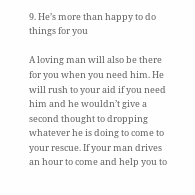9. He’s more than happy to do things for you

A loving man will also be there for you when you need him. He will rush to your aid if you need him and he wouldn’t give a second thought to dropping whatever he is doing to come to your rescue. If your man drives an hour to come and help you to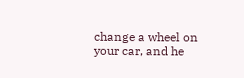change a wheel on your car, and he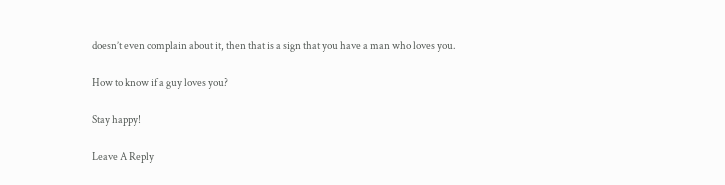doesn’t even complain about it, then that is a sign that you have a man who loves you.

How to know if a guy loves you?

Stay happy!

Leave A Reply